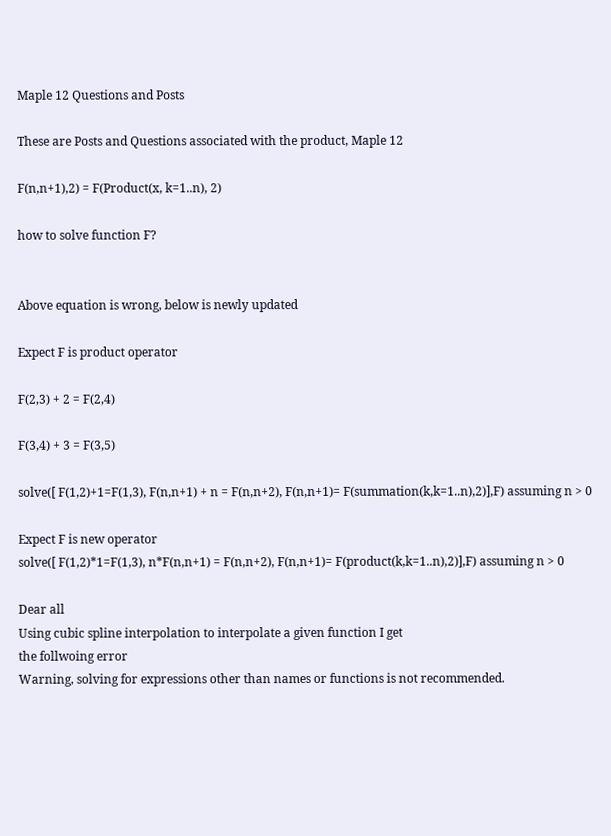Maple 12 Questions and Posts

These are Posts and Questions associated with the product, Maple 12

F(n,n+1),2) = F(Product(x, k=1..n), 2)

how to solve function F?


Above equation is wrong, below is newly updated

Expect F is product operator

F(2,3) + 2 = F(2,4)

F(3,4) + 3 = F(3,5)

solve([ F(1,2)+1=F(1,3), F(n,n+1) + n = F(n,n+2), F(n,n+1)= F(summation(k,k=1..n),2)],F) assuming n > 0

Expect F is new operator
solve([ F(1,2)*1=F(1,3), n*F(n,n+1) = F(n,n+2), F(n,n+1)= F(product(k,k=1..n),2)],F) assuming n > 0

Dear all
Using cubic spline interpolation to interpolate a given function I get
the follwoing error
Warning, solving for expressions other than names or functions is not recommended.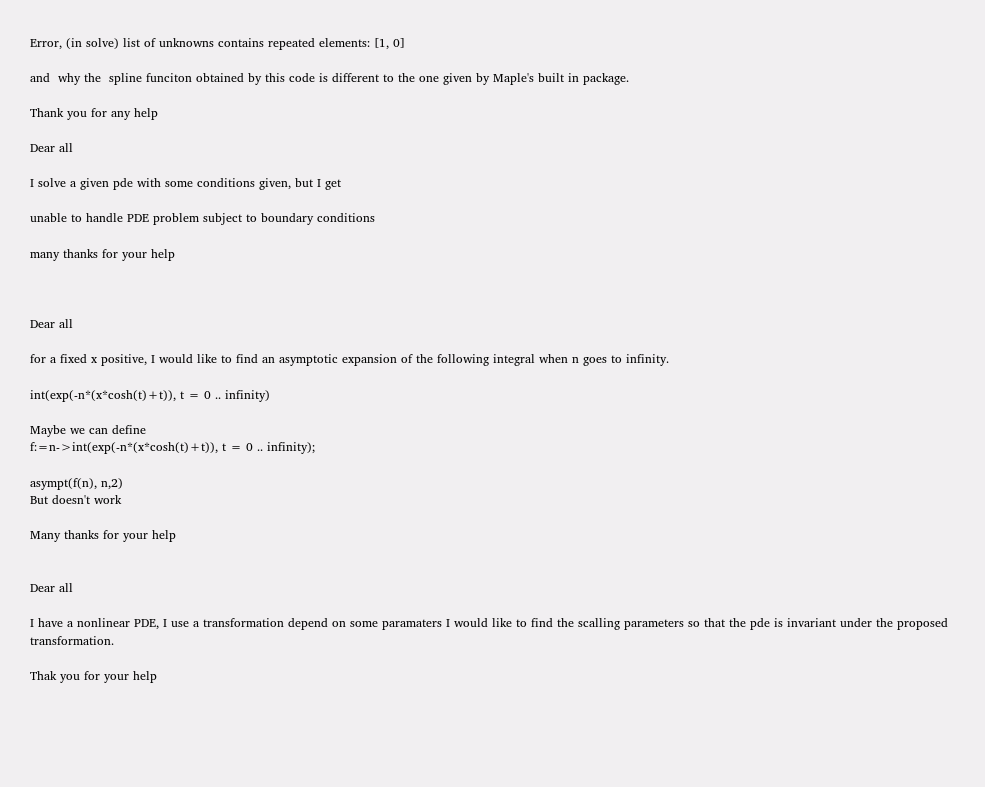Error, (in solve) list of unknowns contains repeated elements: [1, 0]

and  why the  spline funciton obtained by this code is different to the one given by Maple's built in package.

Thank you for any help

Dear all

I solve a given pde with some conditions given, but I get

unable to handle PDE problem subject to boundary conditions

many thanks for your help



Dear all

for a fixed x positive, I would like to find an asymptotic expansion of the following integral when n goes to infinity.

int(exp(-n*(x*cosh(t)+t)), t = 0 .. infinity)

Maybe we can define
f:=n->int(exp(-n*(x*cosh(t)+t)), t = 0 .. infinity);

asympt(f(n), n,2)
But doesn't work

Many thanks for your help


Dear all

I have a nonlinear PDE, I use a transformation depend on some paramaters I would like to find the scalling parameters so that the pde is invariant under the proposed transformation.

Thak you for your help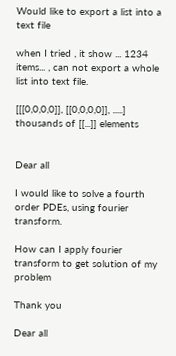Would like to export a list into a text file

when I tried , it show ... 1234 items... , can not export a whole list into text file.

[[[0,0,0,0]], [[0,0,0,0]], .....]
thousands of [[...]] elements


Dear all

I would like to solve a fourth order PDEs, using fourier transform.

How can I apply fourier transform to get solution of my problem

Thank you

Dear all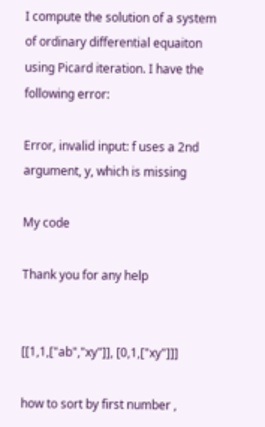I compute the solution of a system of ordinary differential equaiton using Picard iteration. I have the following error:

Error, invalid input: f uses a 2nd argument, y, which is missing

My code

Thank you for any help


[[1,1,["ab","xy"]], [0,1,["xy"]]]

how to sort by first number ,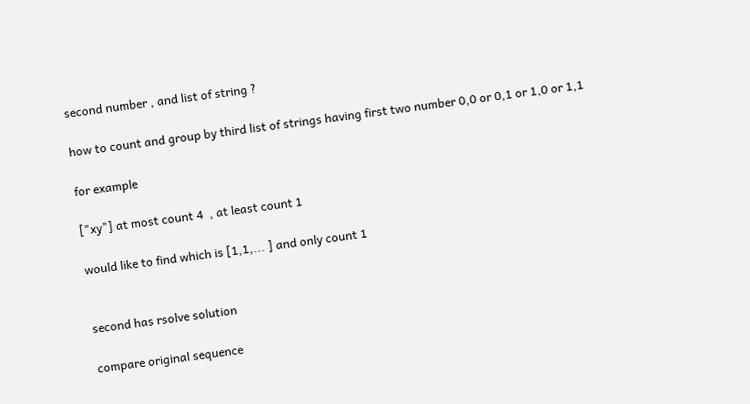second number , and list of string ?

how to count and group by third list of strings having first two number 0,0 or 0,1 or 1,0 or 1,1

for example

["xy"] at most count 4  , at least count 1

would like to find which is [1,1,... ] and only count 1


second has rsolve solution

compare original sequence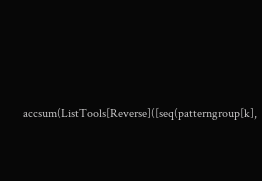accsum(ListTools[Reverse]([seq(patterngroup[k],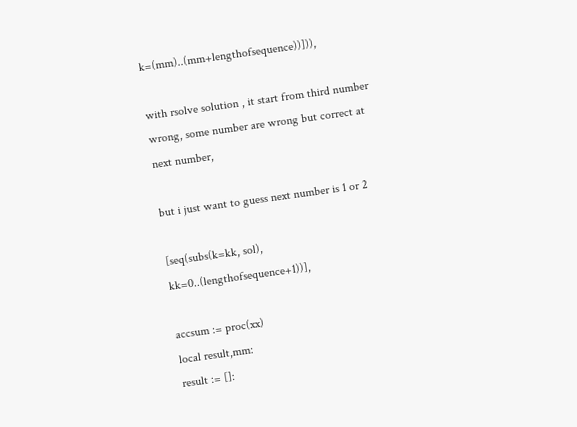k=(mm)..(mm+lengthofsequence))])),

with rsolve solution , it start from third number wrong, some number are wrong but correct at next number,

but i just want to guess next number is 1 or 2

[seq(subs(k=kk, sol), kk=0..(lengthofsequence+1))],

accsum := proc(xx)
local result,mm:
result := []: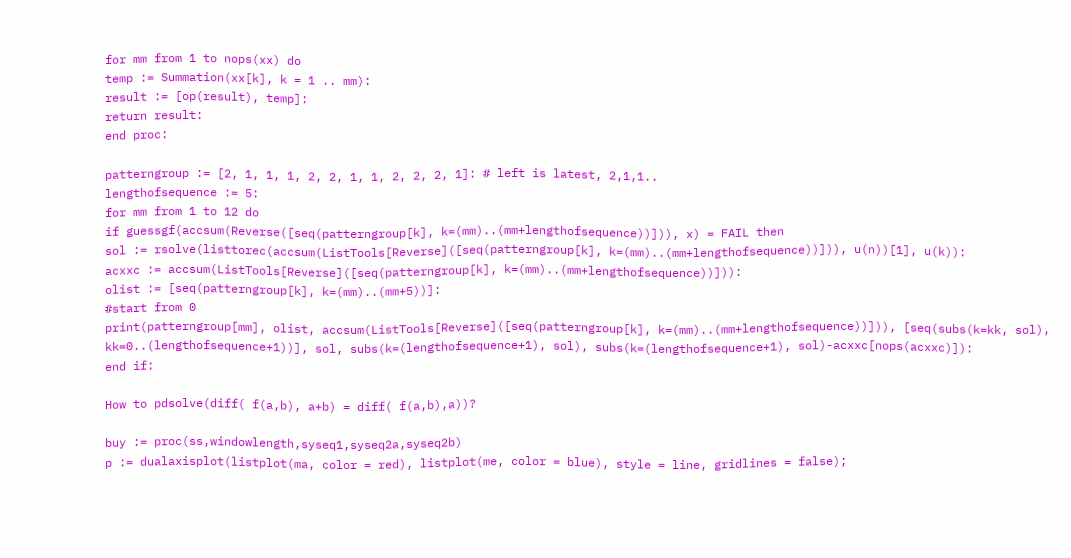for mm from 1 to nops(xx) do
temp := Summation(xx[k], k = 1 .. mm):
result := [op(result), temp]:
return result:
end proc:

patterngroup := [2, 1, 1, 1, 2, 2, 1, 1, 2, 2, 2, 1]: # left is latest, 2,1,1..
lengthofsequence := 5:
for mm from 1 to 12 do
if guessgf(accsum(Reverse([seq(patterngroup[k], k=(mm)..(mm+lengthofsequence))])), x) = FAIL then
sol := rsolve(listtorec(accsum(ListTools[Reverse]([seq(patterngroup[k], k=(mm)..(mm+lengthofsequence))])), u(n))[1], u(k)):
acxxc := accsum(ListTools[Reverse]([seq(patterngroup[k], k=(mm)..(mm+lengthofsequence))])):
olist := [seq(patterngroup[k], k=(mm)..(mm+5))]:
#start from 0
print(patterngroup[mm], olist, accsum(ListTools[Reverse]([seq(patterngroup[k], k=(mm)..(mm+lengthofsequence))])), [seq(subs(k=kk, sol), kk=0..(lengthofsequence+1))], sol, subs(k=(lengthofsequence+1), sol), subs(k=(lengthofsequence+1), sol)-acxxc[nops(acxxc)]):
end if:

How to pdsolve(diff( f(a,b), a+b) = diff( f(a,b),a))?

buy := proc(ss,windowlength,syseq1,syseq2a,syseq2b)
p := dualaxisplot(listplot(ma, color = red), listplot(me, color = blue), style = line, gridlines = false);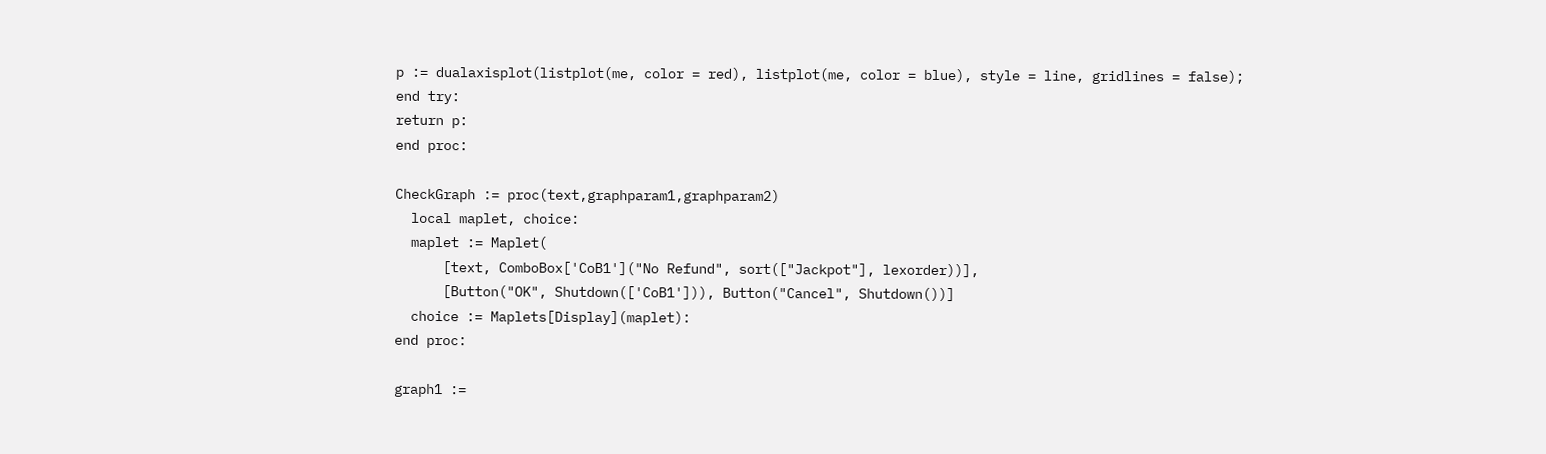p := dualaxisplot(listplot(me, color = red), listplot(me, color = blue), style = line, gridlines = false);
end try:
return p:
end proc:

CheckGraph := proc(text,graphparam1,graphparam2)
  local maplet, choice:
  maplet := Maplet(
      [text, ComboBox['CoB1']("No Refund", sort(["Jackpot"], lexorder))],
      [Button("OK", Shutdown(['CoB1'])), Button("Cancel", Shutdown())]
  choice := Maplets[Display](maplet):
end proc:

graph1 :=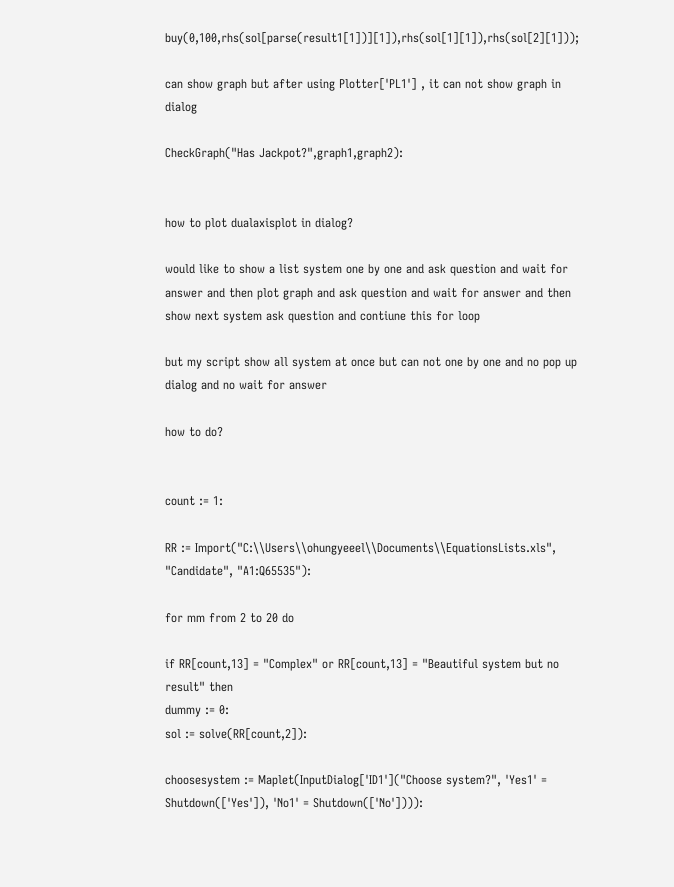buy(0,100,rhs(sol[parse(result1[1])][1]),rhs(sol[1][1]),rhs(sol[2][1]));

can show graph but after using Plotter['PL1'] , it can not show graph in dialog

CheckGraph("Has Jackpot?",graph1,graph2):


how to plot dualaxisplot in dialog?

would like to show a list system one by one and ask question and wait for answer and then plot graph and ask question and wait for answer and then show next system ask question and contiune this for loop

but my script show all system at once but can not one by one and no pop up dialog and no wait for answer

how to do?


count := 1:

RR := Import("C:\\Users\\ohungyeeel\\Documents\\EquationsLists.xls", "Candidate", "A1:Q65535"):

for mm from 2 to 20 do

if RR[count,13] = "Complex" or RR[count,13] = "Beautiful system but no result" then
dummy := 0:
sol := solve(RR[count,2]):

choosesystem := Maplet(InputDialog['ID1']("Choose system?", 'Yes1' = Shutdown(['Yes']), 'No1' = Shutdown(['No']))):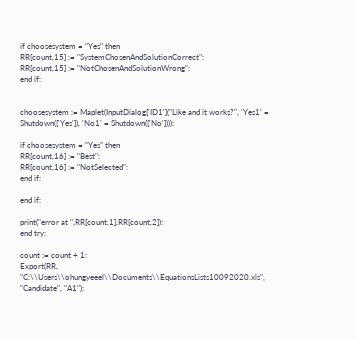if choosesystem = "Yes" then
RR[count,15] := "SystemChosenAndSolutionCorrect":
RR[count,15] := "NotChosenAndSolutionWrong":
end if:


choosesystem := Maplet(InputDialog['ID1']("Like and it works?", 'Yes1' = Shutdown(['Yes']), 'No1' = Shutdown(['No']))):

if choosesystem = "Yes" then
RR[count,16] := "Best":
RR[count,16] := "NotSelected":
end if:

end if:

print("error at ",RR[count,1],RR[count,2]):
end try:

count := count + 1:
Export(RR, "C:\\Users\\ohungyeeel\\Documents\\EquationsLists10092020.xls", "Candidate", "A1"):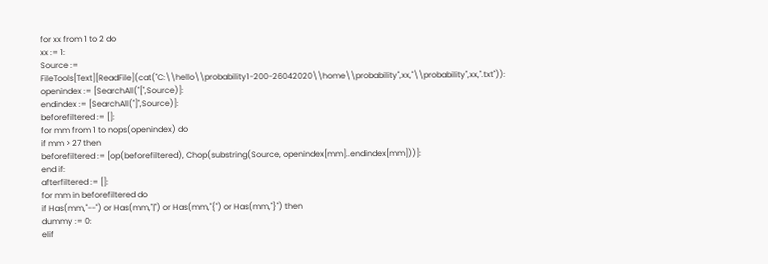for xx from 1 to 2 do
xx := 1:
Source := FileTools[Text][ReadFile](cat("C:\\hello\\probability1-200-26042020\\home\\probability",xx,"\\probability",xx,".txt")):
openindex := [SearchAll("[",Source)]:
endindex := [SearchAll("]",Source)]:
beforefiltered := []:
for mm from 1 to nops(openindex) do
if mm > 27 then
beforefiltered := [op(beforefiltered), Chop(substring(Source, openindex[mm]..endindex[mm]))]:
end if:
afterfiltered := []:
for mm in beforefiltered do
if Has(mm,"--") or Has(mm,"|") or Has(mm,"{") or Has(mm,"}") then
dummy := 0:
elif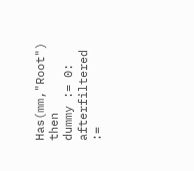Has(mm,"Root") then
dummy := 0:
afterfiltered :=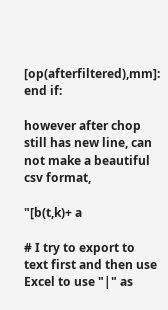[op(afterfiltered),mm]:
end if:

however after chop still has new line, can not make a beautiful csv format,

"[b(t,k)+ a

# I try to export to text first and then use Excel to use "|" as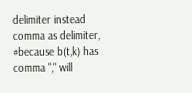delimiter instead comma as delimiter,
#because b(t,k) has comma "," will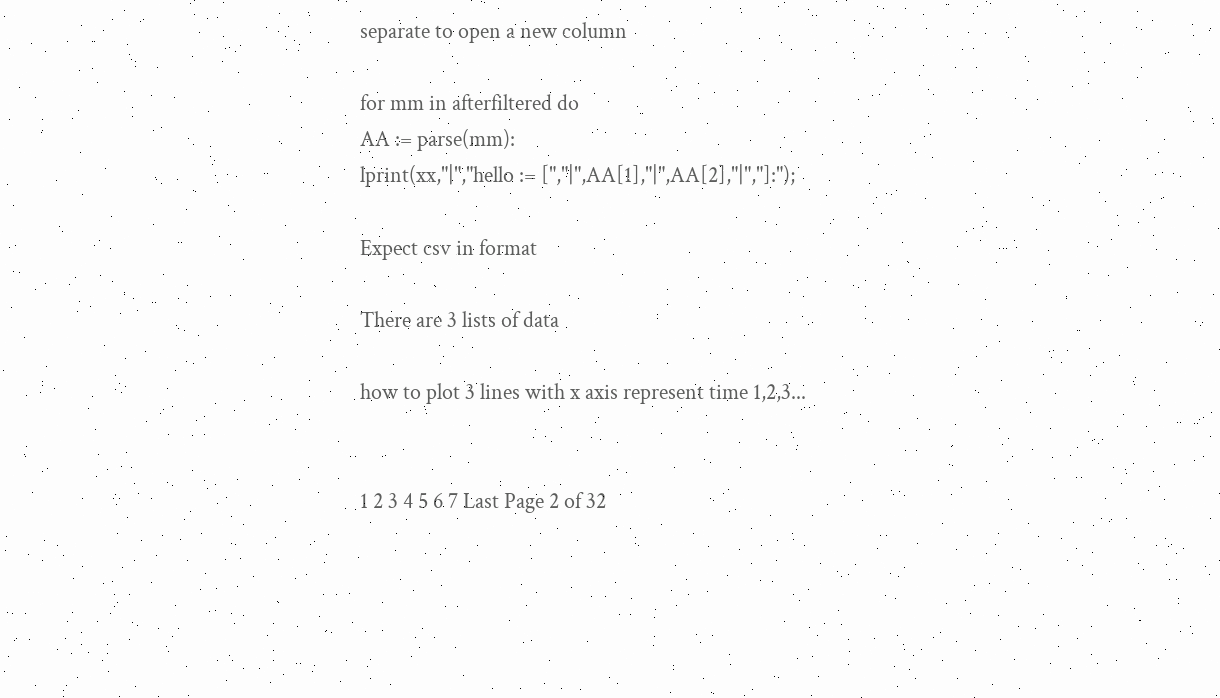separate to open a new column

for mm in afterfiltered do
AA := parse(mm):
lprint(xx,"|","hello := [","|",AA[1],"|",AA[2],"|","]:");

Expect csv in format

There are 3 lists of data

how to plot 3 lines with x axis represent time 1,2,3...


1 2 3 4 5 6 7 Last Page 2 of 32